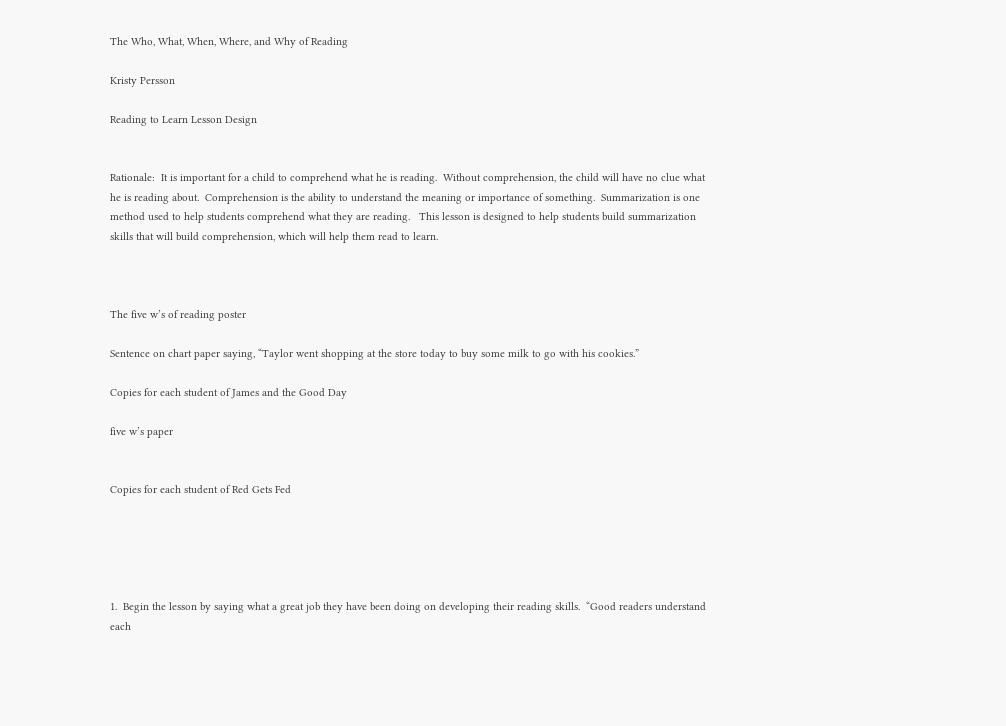The Who, What, When, Where, and Why of Reading

Kristy Persson

Reading to Learn Lesson Design


Rationale:  It is important for a child to comprehend what he is reading.  Without comprehension, the child will have no clue what he is reading about.  Comprehension is the ability to understand the meaning or importance of something.  Summarization is one method used to help students comprehend what they are reading.   This lesson is designed to help students build summarization skills that will build comprehension, which will help them read to learn.



The five w’s of reading poster

Sentence on chart paper saying, “Taylor went shopping at the store today to buy some milk to go with his cookies.”

Copies for each student of James and the Good Day

five w’s paper


Copies for each student of Red Gets Fed





1.  Begin the lesson by saying what a great job they have been doing on developing their reading skills.  “Good readers understand each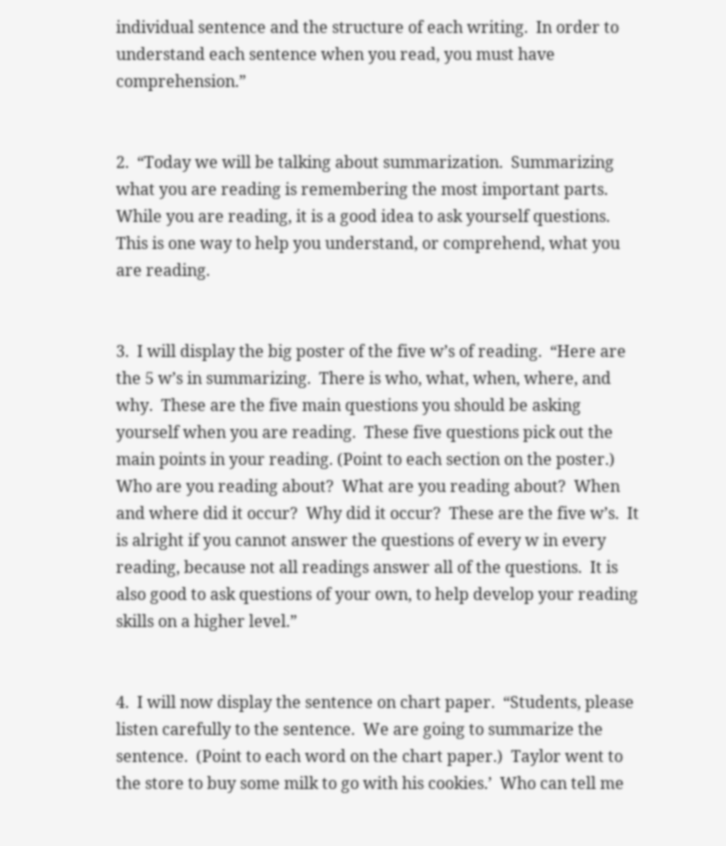individual sentence and the structure of each writing.  In order to understand each sentence when you read, you must have comprehension.”


2.  “Today we will be talking about summarization.  Summarizing what you are reading is remembering the most important parts.  While you are reading, it is a good idea to ask yourself questions.  This is one way to help you understand, or comprehend, what you are reading.


3.  I will display the big poster of the five w’s of reading.  “Here are the 5 w’s in summarizing.  There is who, what, when, where, and why.  These are the five main questions you should be asking yourself when you are reading.  These five questions pick out the main points in your reading. (Point to each section on the poster.)  Who are you reading about?  What are you reading about?  When and where did it occur?  Why did it occur?  These are the five w’s.  It is alright if you cannot answer the questions of every w in every reading, because not all readings answer all of the questions.  It is also good to ask questions of your own, to help develop your reading skills on a higher level.”


4.  I will now display the sentence on chart paper.  “Students, please listen carefully to the sentence.  We are going to summarize the sentence.  (Point to each word on the chart paper.)  Taylor went to the store to buy some milk to go with his cookies.’  Who can tell me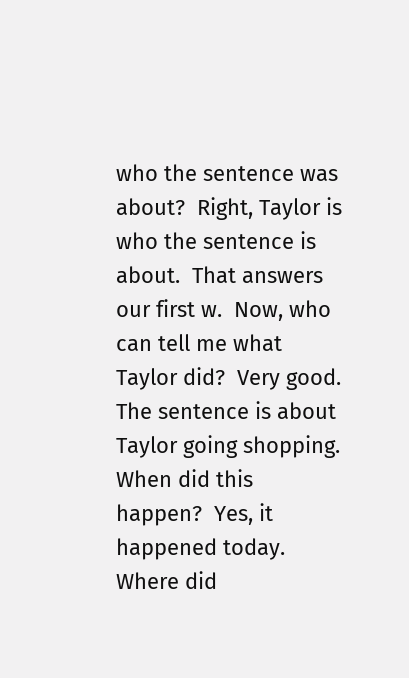who the sentence was about?  Right, Taylor is who the sentence is about.  That answers our first w.  Now, who can tell me what Taylor did?  Very good.  The sentence is about Taylor going shopping.  When did this happen?  Yes, it happened today.  Where did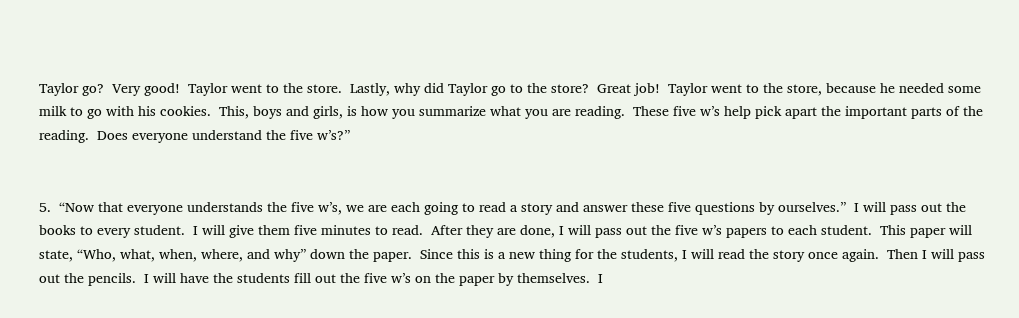Taylor go?  Very good!  Taylor went to the store.  Lastly, why did Taylor go to the store?  Great job!  Taylor went to the store, because he needed some milk to go with his cookies.  This, boys and girls, is how you summarize what you are reading.  These five w’s help pick apart the important parts of the reading.  Does everyone understand the five w’s?”


5.  “Now that everyone understands the five w’s, we are each going to read a story and answer these five questions by ourselves.”  I will pass out the books to every student.  I will give them five minutes to read.  After they are done, I will pass out the five w’s papers to each student.  This paper will state, “Who, what, when, where, and why” down the paper.  Since this is a new thing for the students, I will read the story once again.  Then I will pass out the pencils.  I will have the students fill out the five w’s on the paper by themselves.  I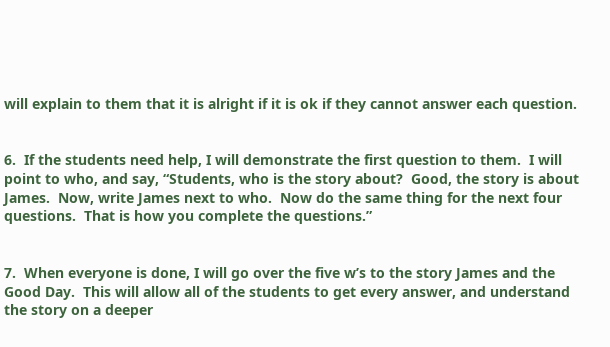will explain to them that it is alright if it is ok if they cannot answer each question.


6.  If the students need help, I will demonstrate the first question to them.  I will point to who, and say, “Students, who is the story about?  Good, the story is about James.  Now, write James next to who.  Now do the same thing for the next four questions.  That is how you complete the questions.”


7.  When everyone is done, I will go over the five w’s to the story James and the Good Day.  This will allow all of the students to get every answer, and understand the story on a deeper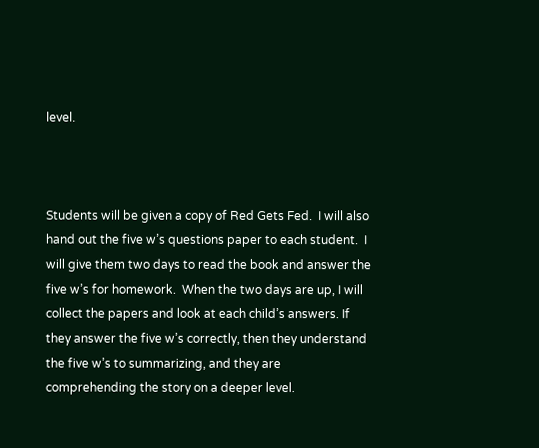level.



Students will be given a copy of Red Gets Fed.  I will also hand out the five w’s questions paper to each student.  I will give them two days to read the book and answer the five w’s for homework.  When the two days are up, I will collect the papers and look at each child’s answers. If they answer the five w’s correctly, then they understand the five w’s to summarizing, and they are comprehending the story on a deeper level.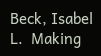Beck, Isabel L.  Making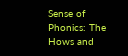Sense of Phonics: The Hows and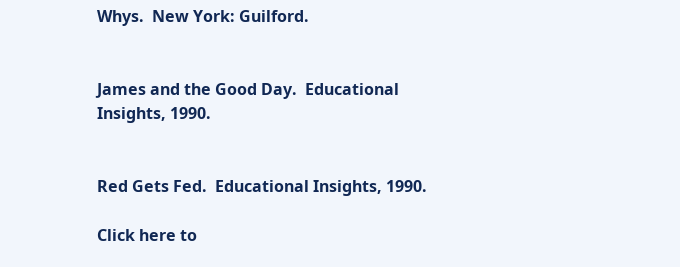Whys.  New York: Guilford.


James and the Good Day.  Educational Insights, 1990.


Red Gets Fed.  Educational Insights, 1990.

Click here to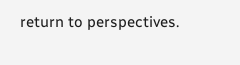return to perspectives.